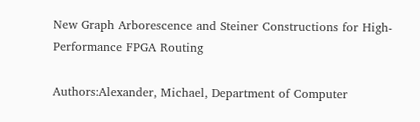New Graph Arborescence and Steiner Constructions for High-Performance FPGA Routing

Authors:Alexander, Michael, Department of Computer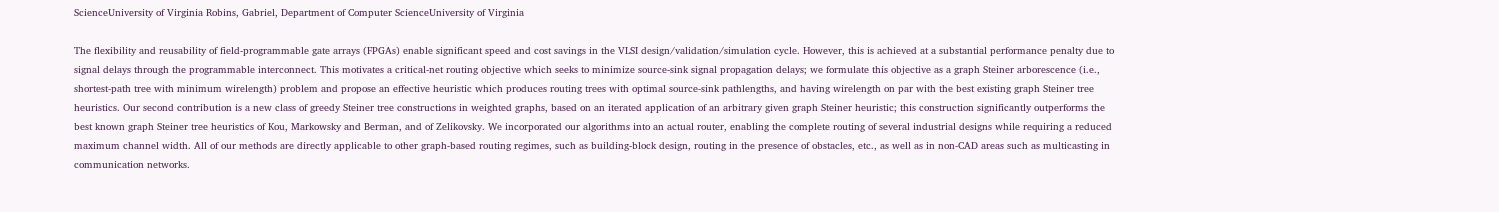ScienceUniversity of Virginia Robins, Gabriel, Department of Computer ScienceUniversity of Virginia

The flexibility and reusability of field-programmable gate arrays (FPGAs) enable significant speed and cost savings in the VLSI design/validation/simulation cycle. However, this is achieved at a substantial performance penalty due to signal delays through the programmable interconnect. This motivates a critical-net routing objective which seeks to minimize source-sink signal propagation delays; we formulate this objective as a graph Steiner arborescence (i.e., shortest-path tree with minimum wirelength) problem and propose an effective heuristic which produces routing trees with optimal source-sink pathlengths, and having wirelength on par with the best existing graph Steiner tree heuristics. Our second contribution is a new class of greedy Steiner tree constructions in weighted graphs, based on an iterated application of an arbitrary given graph Steiner heuristic; this construction significantly outperforms the best known graph Steiner tree heuristics of Kou, Markowsky and Berman, and of Zelikovsky. We incorporated our algorithms into an actual router, enabling the complete routing of several industrial designs while requiring a reduced maximum channel width. All of our methods are directly applicable to other graph-based routing regimes, such as building-block design, routing in the presence of obstacles, etc., as well as in non-CAD areas such as multicasting in communication networks.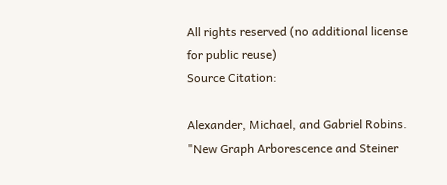All rights reserved (no additional license for public reuse)
Source Citation:

Alexander, Michael, and Gabriel Robins. "New Graph Arborescence and Steiner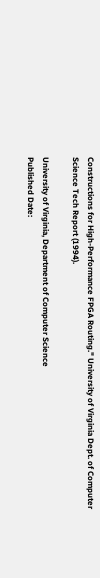Constructions for High-Performance FPGA Routing." University of Virginia Dept. of Computer Science Tech Report (1994).

University of Virginia, Department of Computer Science
Published Date: